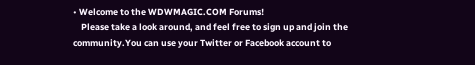• Welcome to the WDWMAGIC.COM Forums!
    Please take a look around, and feel free to sign up and join the community.You can use your Twitter or Facebook account to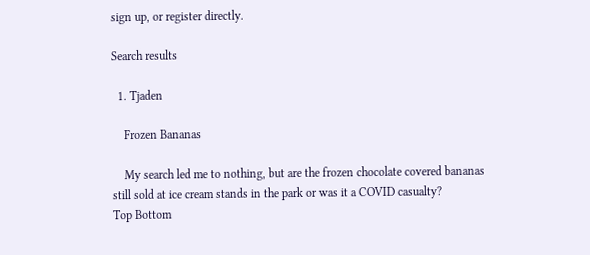sign up, or register directly.

Search results

  1. Tjaden

    Frozen Bananas

    My search led me to nothing, but are the frozen chocolate covered bananas still sold at ice cream stands in the park or was it a COVID casualty?
Top Bottom